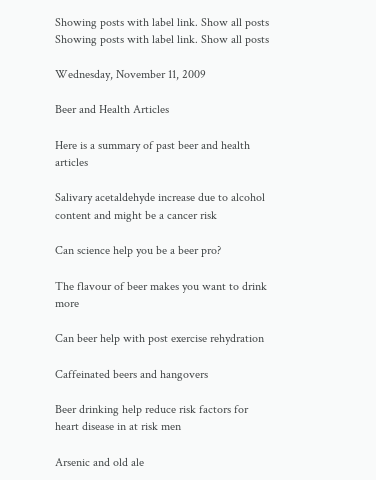Showing posts with label link. Show all posts
Showing posts with label link. Show all posts

Wednesday, November 11, 2009

Beer and Health Articles

Here is a summary of past beer and health articles

Salivary acetaldehyde increase due to alcohol content and might be a cancer risk

Can science help you be a beer pro?

The flavour of beer makes you want to drink more

Can beer help with post exercise rehydration

Caffeinated beers and hangovers

Beer drinking help reduce risk factors for heart disease in at risk men

Arsenic and old ale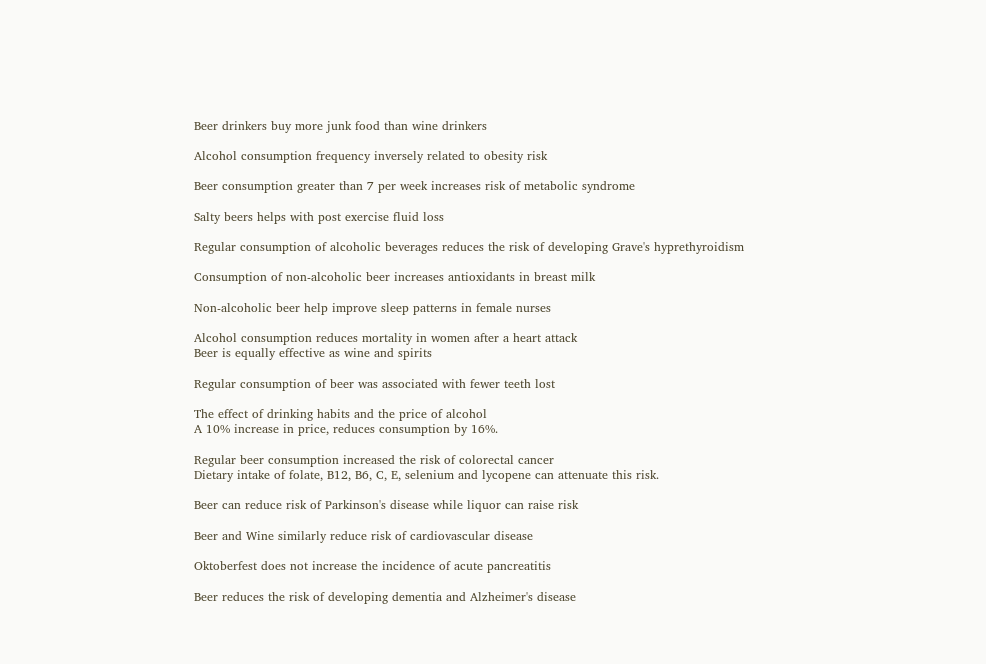Beer drinkers buy more junk food than wine drinkers

Alcohol consumption frequency inversely related to obesity risk

Beer consumption greater than 7 per week increases risk of metabolic syndrome

Salty beers helps with post exercise fluid loss

Regular consumption of alcoholic beverages reduces the risk of developing Grave's hyprethyroidism

Consumption of non-alcoholic beer increases antioxidants in breast milk

Non-alcoholic beer help improve sleep patterns in female nurses

Alcohol consumption reduces mortality in women after a heart attack
Beer is equally effective as wine and spirits

Regular consumption of beer was associated with fewer teeth lost

The effect of drinking habits and the price of alcohol
A 10% increase in price, reduces consumption by 16%.

Regular beer consumption increased the risk of colorectal cancer
Dietary intake of folate, B12, B6, C, E, selenium and lycopene can attenuate this risk.

Beer can reduce risk of Parkinson's disease while liquor can raise risk

Beer and Wine similarly reduce risk of cardiovascular disease

Oktoberfest does not increase the incidence of acute pancreatitis

Beer reduces the risk of developing dementia and Alzheimer's disease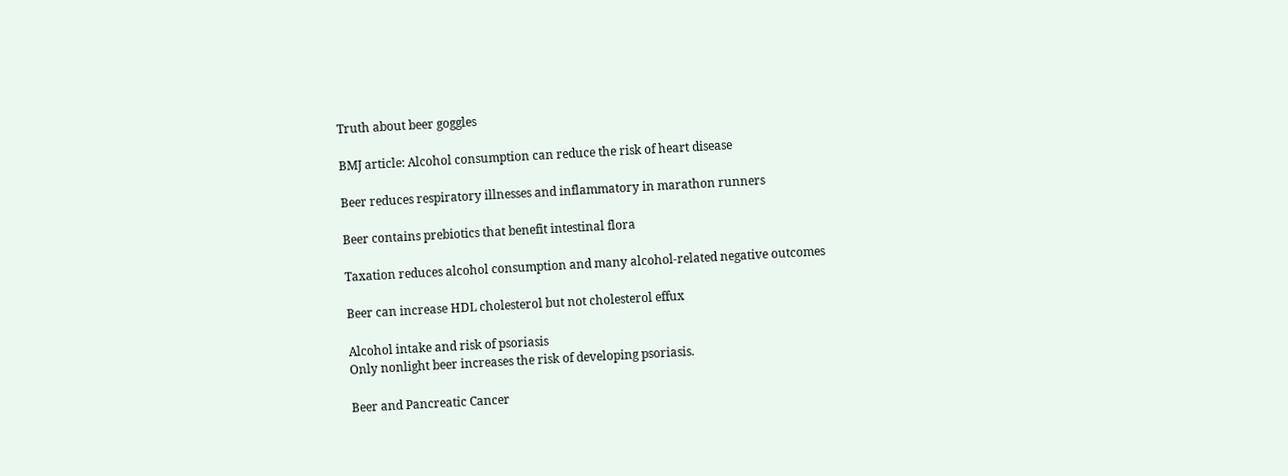Truth about beer goggles

BMJ article: Alcohol consumption can reduce the risk of heart disease

Beer reduces respiratory illnesses and inflammatory in marathon runners

Beer contains prebiotics that benefit intestinal flora

Taxation reduces alcohol consumption and many alcohol-related negative outcomes

Beer can increase HDL cholesterol but not cholesterol effux

Alcohol intake and risk of psoriasis
Only nonlight beer increases the risk of developing psoriasis.

Beer and Pancreatic Cancer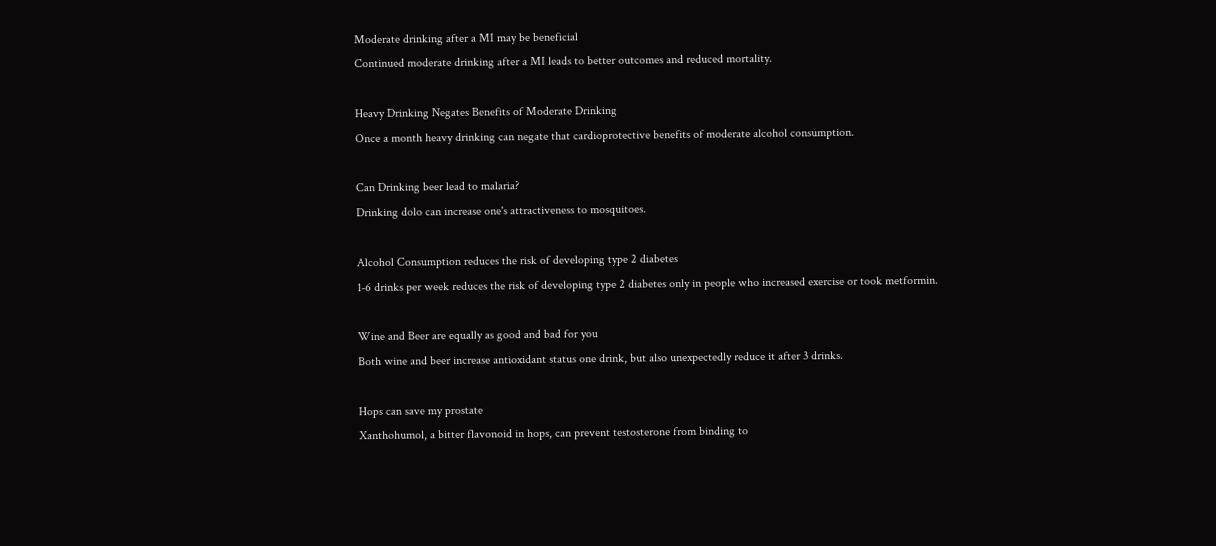Moderate drinking after a MI may be beneficial
Continued moderate drinking after a MI leads to better outcomes and reduced mortality.

Heavy Drinking Negates Benefits of Moderate Drinking
Once a month heavy drinking can negate that cardioprotective benefits of moderate alcohol consumption.

Can Drinking beer lead to malaria?
Drinking dolo can increase one's attractiveness to mosquitoes.

Alcohol Consumption reduces the risk of developing type 2 diabetes
1-6 drinks per week reduces the risk of developing type 2 diabetes only in people who increased exercise or took metformin.

Wine and Beer are equally as good and bad for you
Both wine and beer increase antioxidant status one drink, but also unexpectedly reduce it after 3 drinks.

Hops can save my prostate
Xanthohumol, a bitter flavonoid in hops, can prevent testosterone from binding to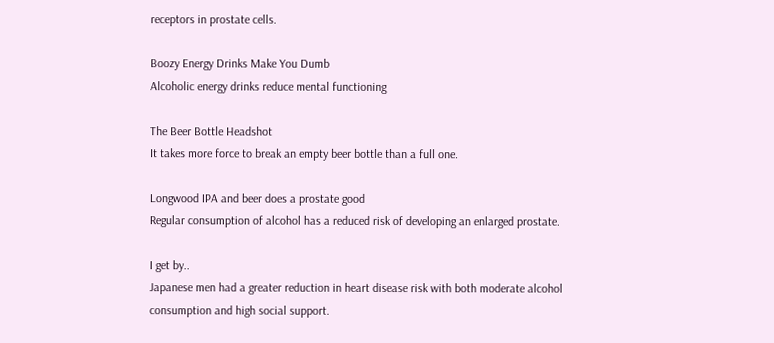receptors in prostate cells.

Boozy Energy Drinks Make You Dumb
Alcoholic energy drinks reduce mental functioning

The Beer Bottle Headshot
It takes more force to break an empty beer bottle than a full one.

Longwood IPA and beer does a prostate good
Regular consumption of alcohol has a reduced risk of developing an enlarged prostate.

I get by..
Japanese men had a greater reduction in heart disease risk with both moderate alcohol consumption and high social support.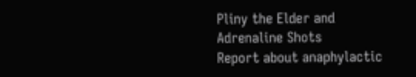Pliny the Elder and Adrenaline Shots
Report about anaphylactic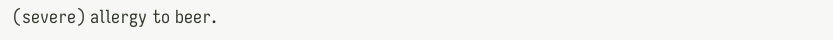(severe) allergy to beer.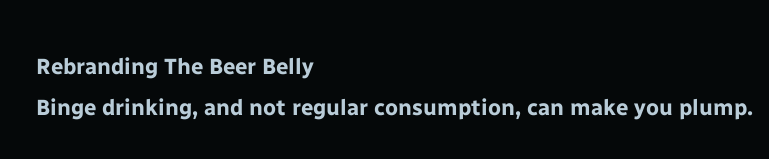Rebranding The Beer Belly
Binge drinking, and not regular consumption, can make you plump.